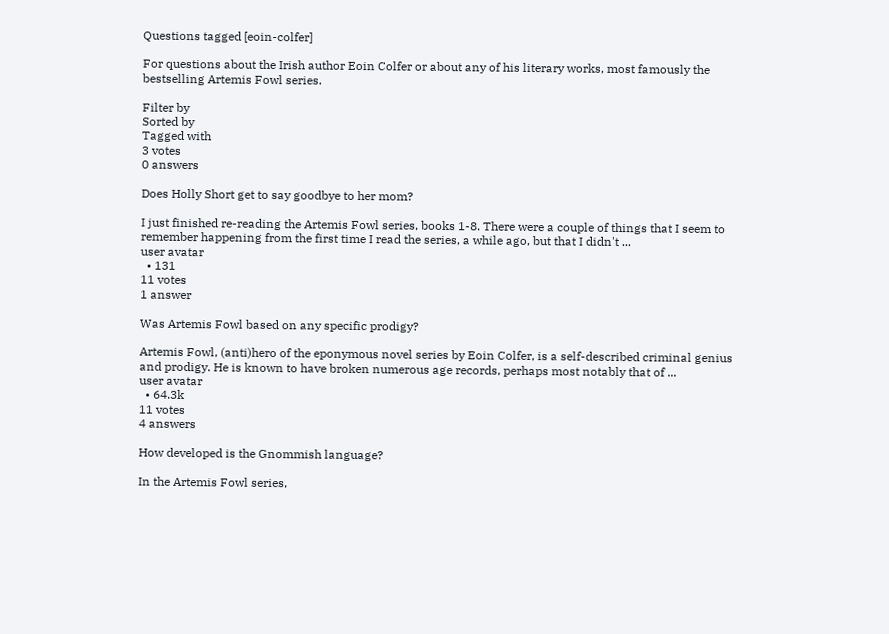Questions tagged [eoin-colfer]

For questions about the Irish author Eoin Colfer or about any of his literary works, most famously the bestselling Artemis Fowl series.

Filter by
Sorted by
Tagged with
3 votes
0 answers

Does Holly Short get to say goodbye to her mom?

I just finished re-reading the Artemis Fowl series, books 1-8. There were a couple of things that I seem to remember happening from the first time I read the series, a while ago, but that I didn't ...
user avatar
  • 131
11 votes
1 answer

Was Artemis Fowl based on any specific prodigy?

Artemis Fowl, (anti)hero of the eponymous novel series by Eoin Colfer, is a self-described criminal genius and prodigy. He is known to have broken numerous age records, perhaps most notably that of ...
user avatar
  • 64.3k
11 votes
4 answers

How developed is the Gnommish language?

In the Artemis Fowl series,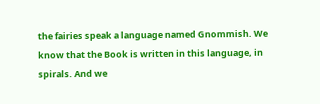the fairies speak a language named Gnommish. We know that the Book is written in this language, in spirals. And we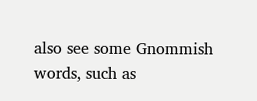also see some Gnommish words, such as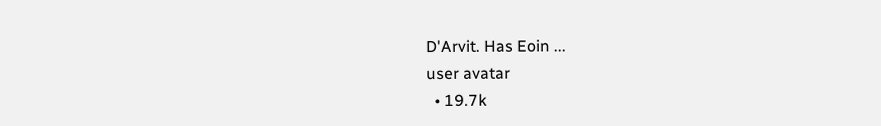D'Arvit. Has Eoin ...
user avatar
  • 19.7k